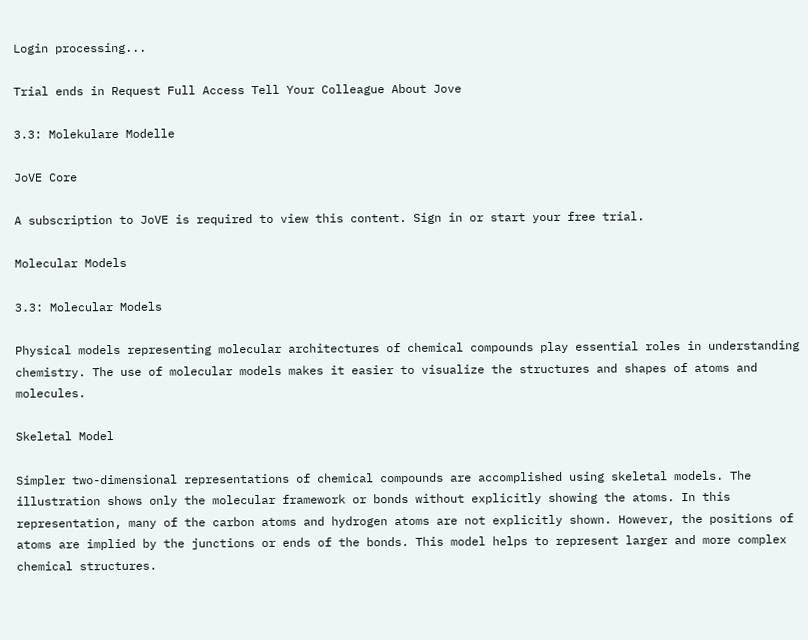Login processing...

Trial ends in Request Full Access Tell Your Colleague About Jove

3.3: Molekulare Modelle

JoVE Core

A subscription to JoVE is required to view this content. Sign in or start your free trial.

Molecular Models

3.3: Molecular Models

Physical models representing molecular architectures of chemical compounds play essential roles in understanding chemistry. The use of molecular models makes it easier to visualize the structures and shapes of atoms and molecules.

Skeletal Model

Simpler two-dimensional representations of chemical compounds are accomplished using skeletal models. The illustration shows only the molecular framework or bonds without explicitly showing the atoms. In this representation, many of the carbon atoms and hydrogen atoms are not explicitly shown. However, the positions of atoms are implied by the junctions or ends of the bonds. This model helps to represent larger and more complex chemical structures.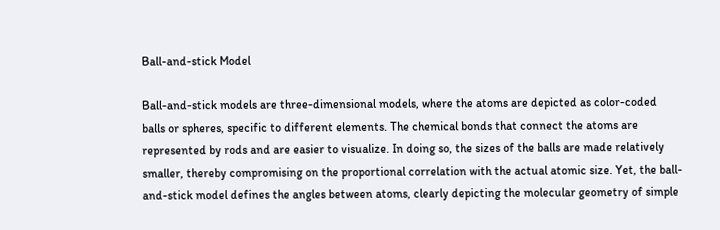Ball-and-stick Model

Ball-and-stick models are three-dimensional models, where the atoms are depicted as color-coded balls or spheres, specific to different elements. The chemical bonds that connect the atoms are represented by rods and are easier to visualize. In doing so, the sizes of the balls are made relatively smaller, thereby compromising on the proportional correlation with the actual atomic size. Yet, the ball-and-stick model defines the angles between atoms, clearly depicting the molecular geometry of simple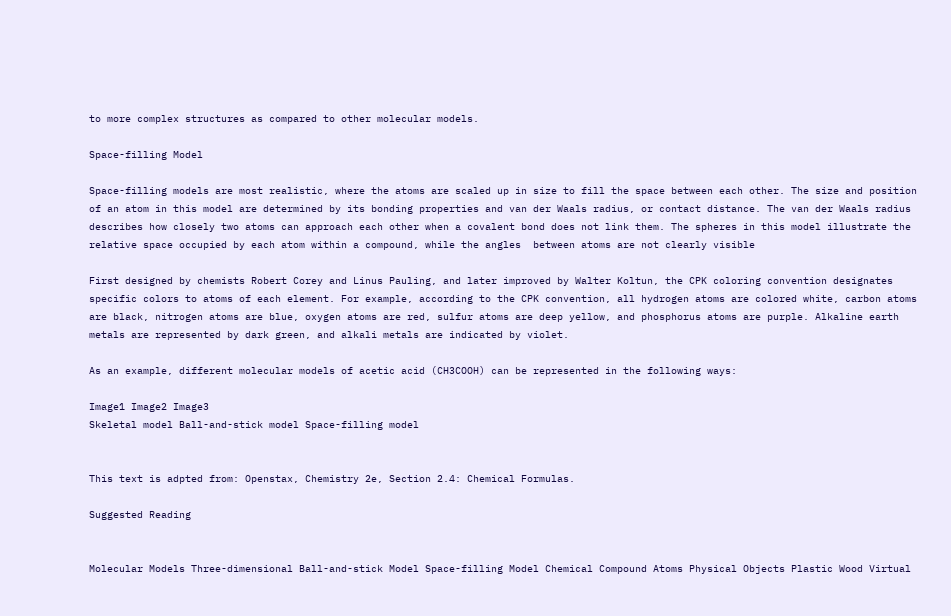to more complex structures as compared to other molecular models.

Space-filling Model

Space-filling models are most realistic, where the atoms are scaled up in size to fill the space between each other. The size and position of an atom in this model are determined by its bonding properties and van der Waals radius, or contact distance. The van der Waals radius describes how closely two atoms can approach each other when a covalent bond does not link them. The spheres in this model illustrate the relative space occupied by each atom within a compound, while the angles  between atoms are not clearly visible

First designed by chemists Robert Corey and Linus Pauling, and later improved by Walter Koltun, the CPK coloring convention designates specific colors to atoms of each element. For example, according to the CPK convention, all hydrogen atoms are colored white, carbon atoms are black, nitrogen atoms are blue, oxygen atoms are red, sulfur atoms are deep yellow, and phosphorus atoms are purple. Alkaline earth metals are represented by dark green, and alkali metals are indicated by violet.

As an example, different molecular models of acetic acid (CH3COOH) can be represented in the following ways:

Image1 Image2 Image3
Skeletal model Ball-and-stick model Space-filling model


This text is adpted from: Openstax, Chemistry 2e, Section 2.4: Chemical Formulas.

Suggested Reading


Molecular Models Three-dimensional Ball-and-stick Model Space-filling Model Chemical Compound Atoms Physical Objects Plastic Wood Virtual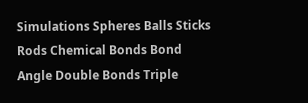Simulations Spheres Balls Sticks Rods Chemical Bonds Bond Angle Double Bonds Triple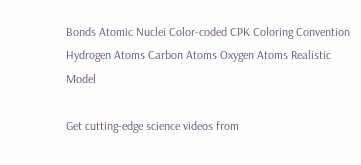Bonds Atomic Nuclei Color-coded CPK Coloring Convention Hydrogen Atoms Carbon Atoms Oxygen Atoms Realistic Model

Get cutting-edge science videos from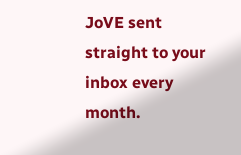JoVE sent straight to your inbox every month.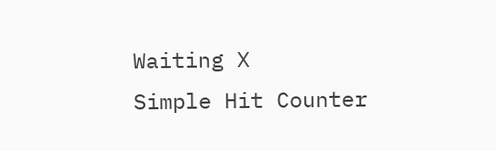Waiting X
Simple Hit Counter